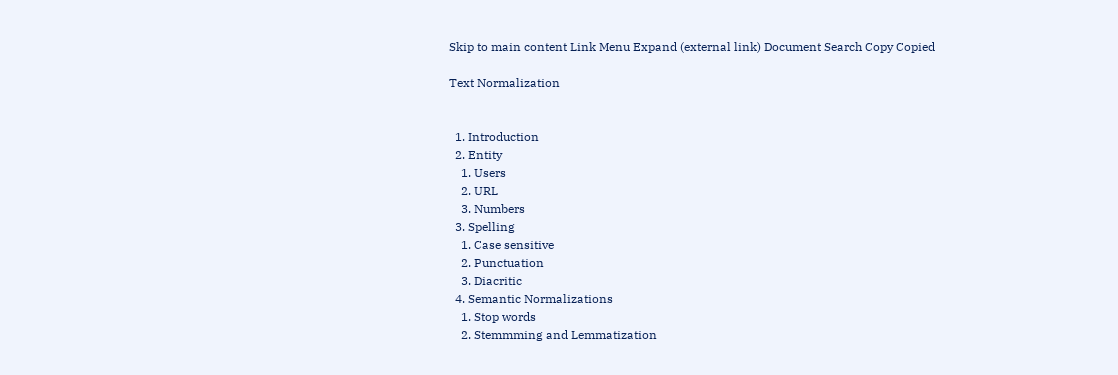Skip to main content Link Menu Expand (external link) Document Search Copy Copied

Text Normalization


  1. Introduction
  2. Entity
    1. Users
    2. URL
    3. Numbers
  3. Spelling
    1. Case sensitive
    2. Punctuation
    3. Diacritic
  4. Semantic Normalizations
    1. Stop words
    2. Stemmming and Lemmatization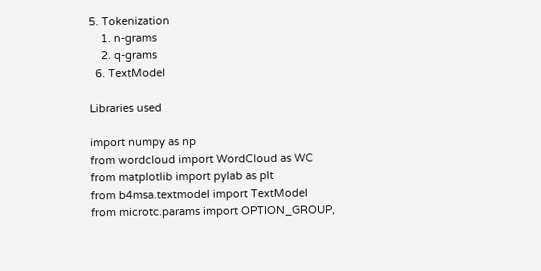5. Tokenization
    1. n-grams
    2. q-grams
  6. TextModel

Libraries used

import numpy as np
from wordcloud import WordCloud as WC
from matplotlib import pylab as plt
from b4msa.textmodel import TextModel
from microtc.params import OPTION_GROUP,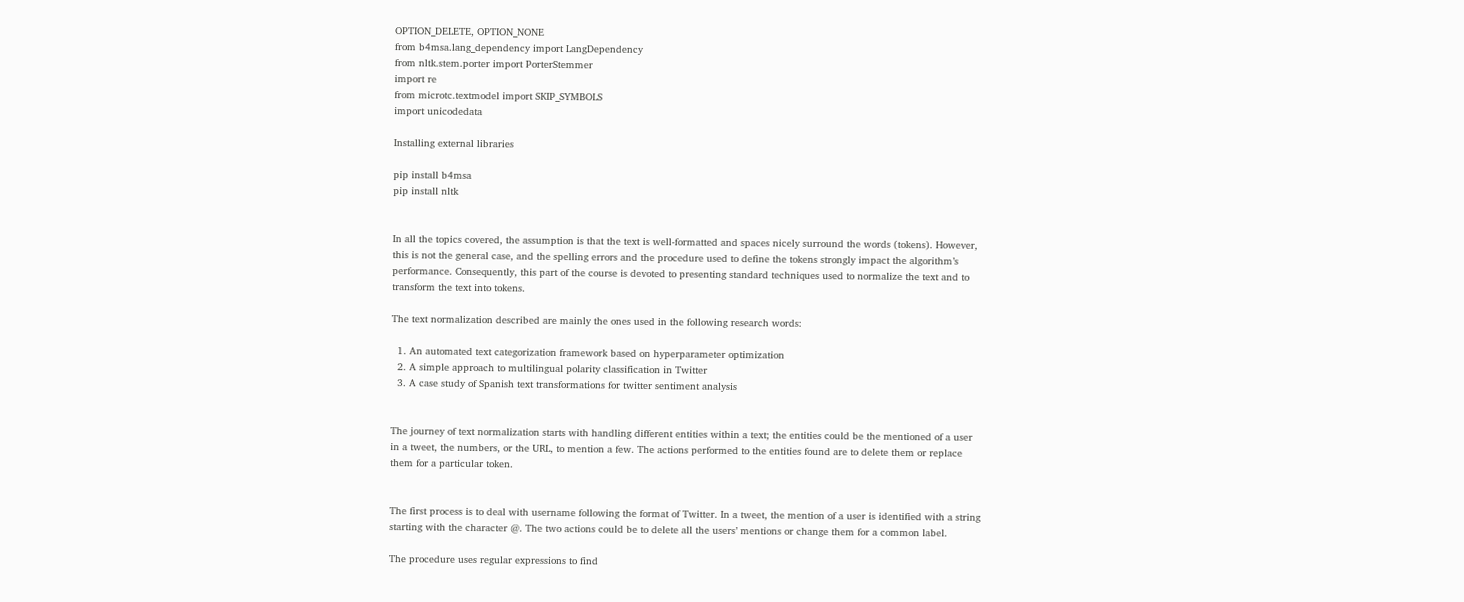OPTION_DELETE, OPTION_NONE
from b4msa.lang_dependency import LangDependency
from nltk.stem.porter import PorterStemmer
import re
from microtc.textmodel import SKIP_SYMBOLS
import unicodedata

Installing external libraries

pip install b4msa
pip install nltk


In all the topics covered, the assumption is that the text is well-formatted and spaces nicely surround the words (tokens). However, this is not the general case, and the spelling errors and the procedure used to define the tokens strongly impact the algorithm’s performance. Consequently, this part of the course is devoted to presenting standard techniques used to normalize the text and to transform the text into tokens.

The text normalization described are mainly the ones used in the following research words:

  1. An automated text categorization framework based on hyperparameter optimization
  2. A simple approach to multilingual polarity classification in Twitter
  3. A case study of Spanish text transformations for twitter sentiment analysis


The journey of text normalization starts with handling different entities within a text; the entities could be the mentioned of a user in a tweet, the numbers, or the URL, to mention a few. The actions performed to the entities found are to delete them or replace them for a particular token.


The first process is to deal with username following the format of Twitter. In a tweet, the mention of a user is identified with a string starting with the character @. The two actions could be to delete all the users’ mentions or change them for a common label.

The procedure uses regular expressions to find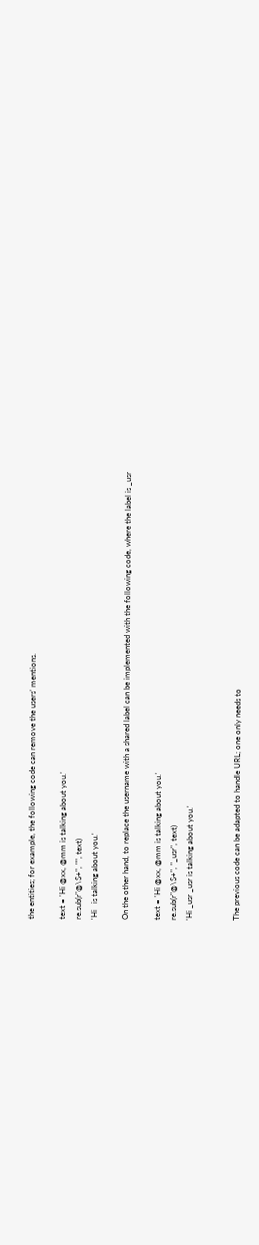the entities; for example, the following code can remove the users’ mentions.

text = 'Hi @xx, @mm is talking about you.'
re.sub(r"@\S+", "", text)
'Hi   is talking about you.'

On the other hand, to replace the username with a shared label can be implemented with the following code, where the label is _usr

text = 'Hi @xx, @mm is talking about you.'
re.sub(r"@\S+", "_usr", text)
'Hi _usr _usr is talking about you.'


The previous code can be adapted to handle URL; one only needs to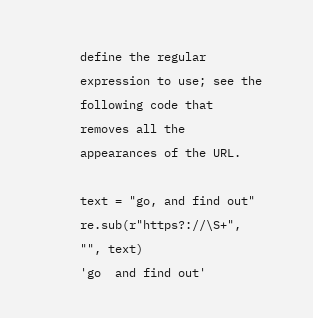define the regular expression to use; see the following code that removes all the appearances of the URL.

text = "go, and find out"
re.sub(r"https?://\S+", "", text)
'go  and find out'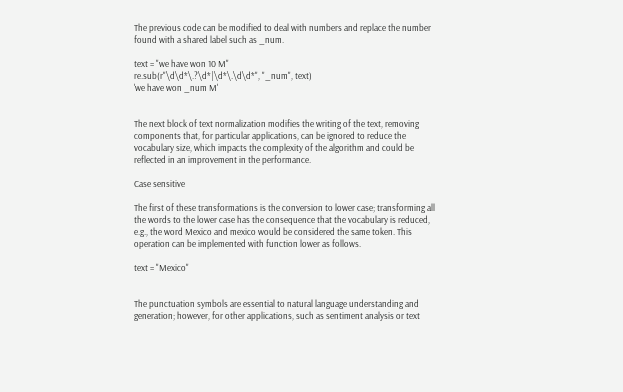The previous code can be modified to deal with numbers and replace the number found with a shared label such as _num.

text = "we have won 10 M"
re.sub(r"\d\d*\.?\d*|\d*\.\d\d*", "_num", text)
'we have won _num M'


The next block of text normalization modifies the writing of the text, removing components that, for particular applications, can be ignored to reduce the vocabulary size, which impacts the complexity of the algorithm and could be reflected in an improvement in the performance.

Case sensitive

The first of these transformations is the conversion to lower case; transforming all the words to the lower case has the consequence that the vocabulary is reduced, e.g., the word Mexico and mexico would be considered the same token. This operation can be implemented with function lower as follows.

text = "Mexico"


The punctuation symbols are essential to natural language understanding and generation; however, for other applications, such as sentiment analysis or text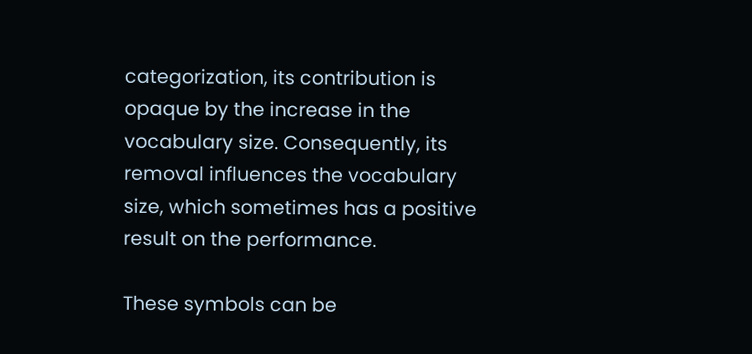categorization, its contribution is opaque by the increase in the vocabulary size. Consequently, its removal influences the vocabulary size, which sometimes has a positive result on the performance.

These symbols can be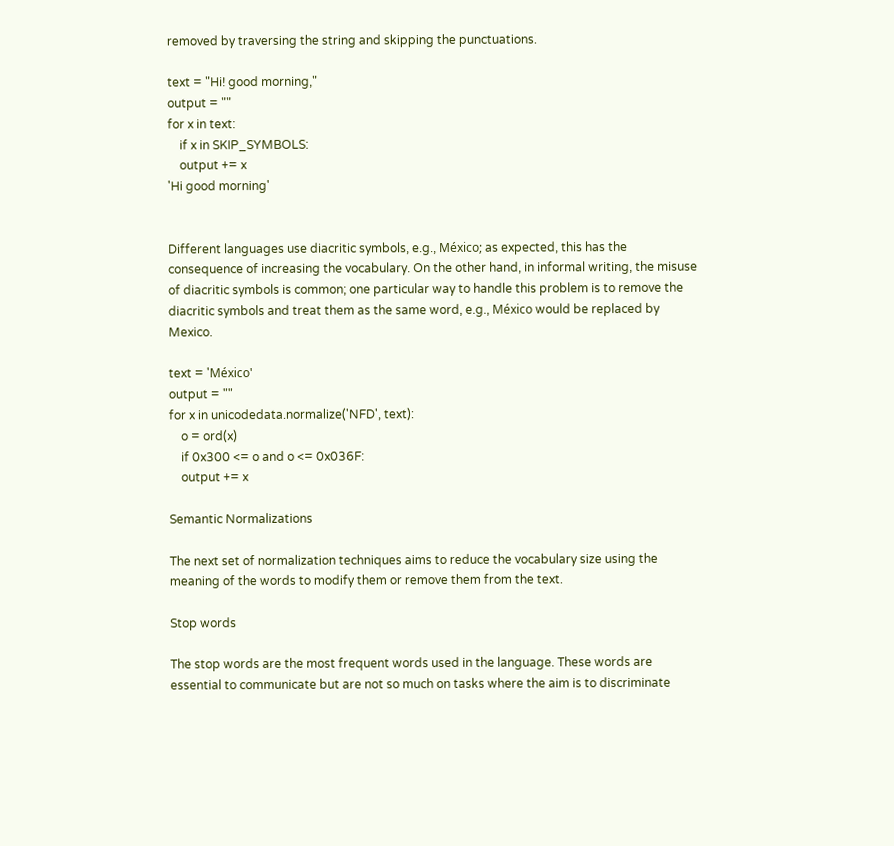removed by traversing the string and skipping the punctuations.

text = "Hi! good morning,"
output = ""
for x in text:
    if x in SKIP_SYMBOLS:
    output += x
'Hi good morning'


Different languages use diacritic symbols, e.g., México; as expected, this has the consequence of increasing the vocabulary. On the other hand, in informal writing, the misuse of diacritic symbols is common; one particular way to handle this problem is to remove the diacritic symbols and treat them as the same word, e.g., México would be replaced by Mexico.

text = 'México'
output = ""
for x in unicodedata.normalize('NFD', text):
    o = ord(x)
    if 0x300 <= o and o <= 0x036F:
    output += x

Semantic Normalizations

The next set of normalization techniques aims to reduce the vocabulary size using the meaning of the words to modify them or remove them from the text.

Stop words

The stop words are the most frequent words used in the language. These words are essential to communicate but are not so much on tasks where the aim is to discriminate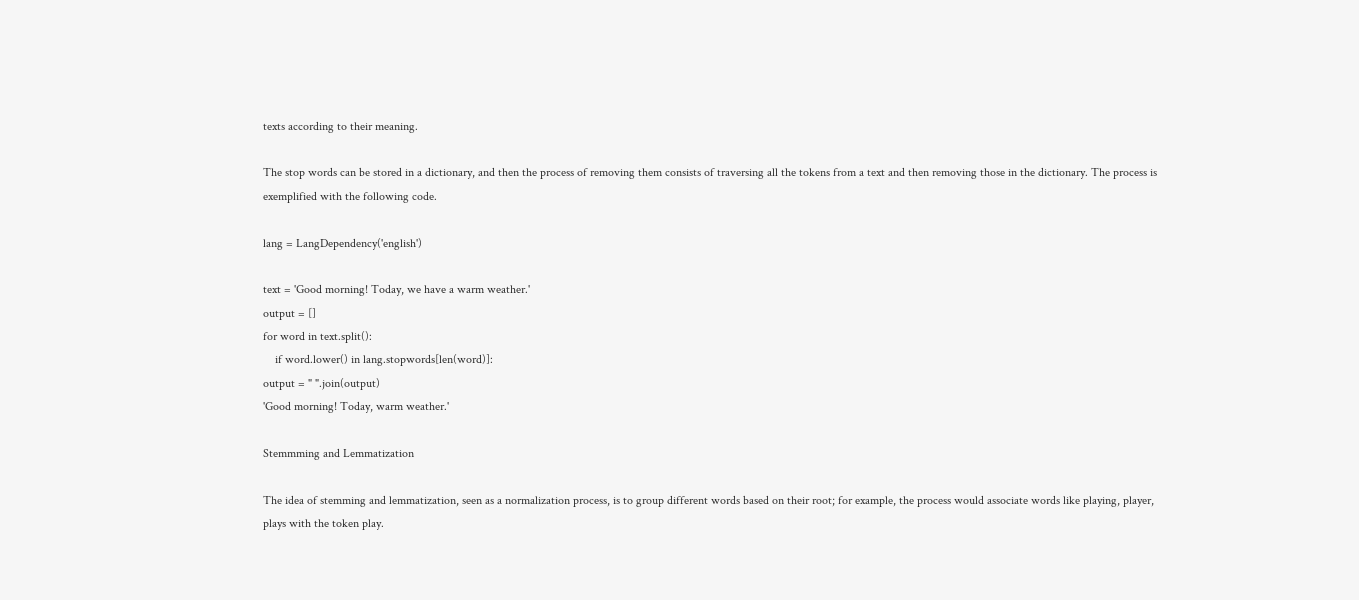texts according to their meaning.

The stop words can be stored in a dictionary, and then the process of removing them consists of traversing all the tokens from a text and then removing those in the dictionary. The process is exemplified with the following code.

lang = LangDependency('english')

text = 'Good morning! Today, we have a warm weather.'
output = []
for word in text.split():
    if word.lower() in lang.stopwords[len(word)]:
output = " ".join(output)
'Good morning! Today, warm weather.'

Stemmming and Lemmatization

The idea of stemming and lemmatization, seen as a normalization process, is to group different words based on their root; for example, the process would associate words like playing, player, plays with the token play.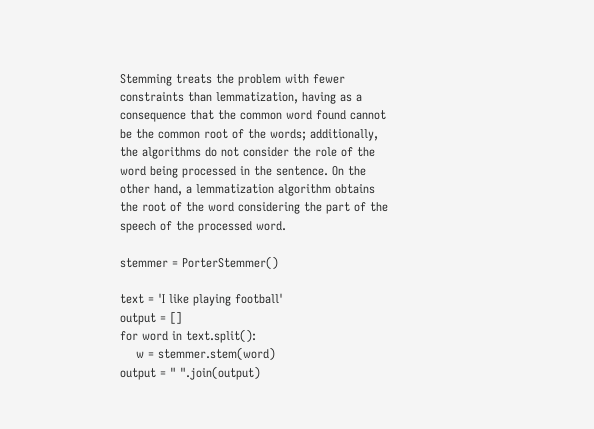Stemming treats the problem with fewer constraints than lemmatization, having as a consequence that the common word found cannot be the common root of the words; additionally, the algorithms do not consider the role of the word being processed in the sentence. On the other hand, a lemmatization algorithm obtains the root of the word considering the part of the speech of the processed word.

stemmer = PorterStemmer()

text = 'I like playing football'
output = []
for word in text.split():
    w = stemmer.stem(word)
output = " ".join(output)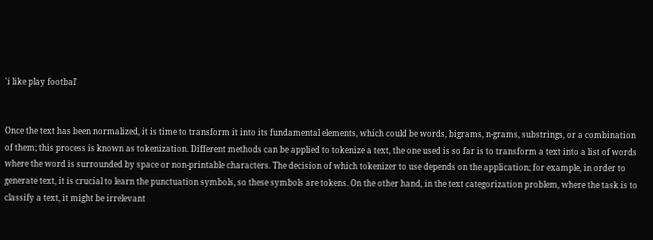'i like play footbal'


Once the text has been normalized, it is time to transform it into its fundamental elements, which could be words, bigrams, n-grams, substrings, or a combination of them; this process is known as tokenization. Different methods can be applied to tokenize a text, the one used is so far is to transform a text into a list of words where the word is surrounded by space or non-printable characters. The decision of which tokenizer to use depends on the application; for example, in order to generate text, it is crucial to learn the punctuation symbols, so these symbols are tokens. On the other hand, in the text categorization problem, where the task is to classify a text, it might be irrelevant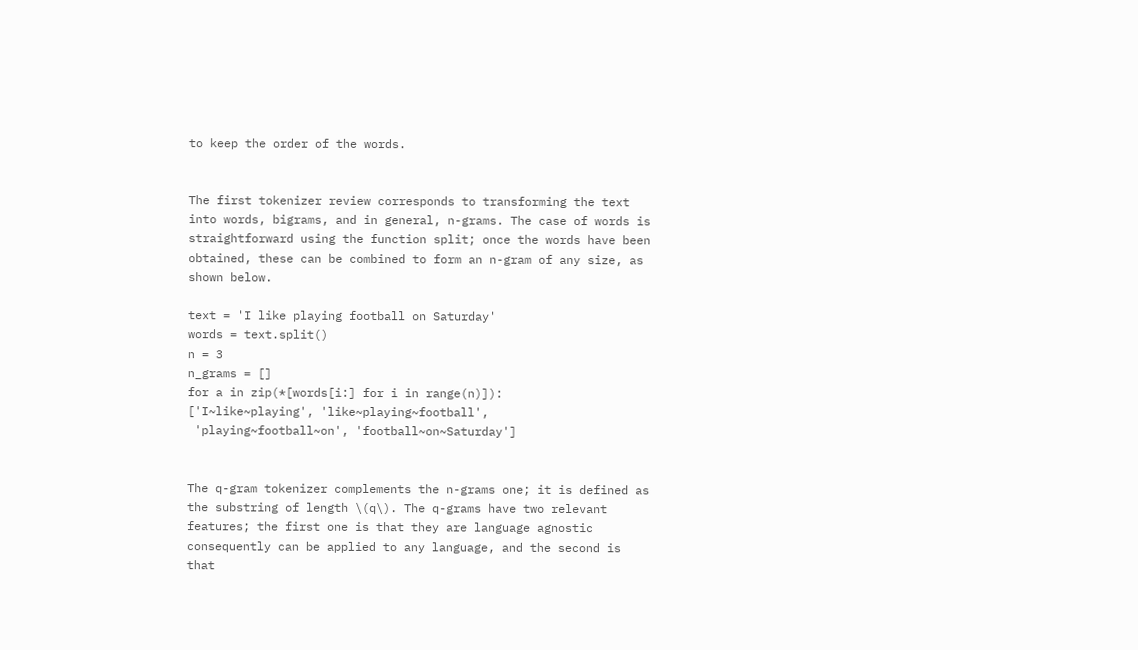to keep the order of the words.


The first tokenizer review corresponds to transforming the text into words, bigrams, and in general, n-grams. The case of words is straightforward using the function split; once the words have been obtained, these can be combined to form an n-gram of any size, as shown below.

text = 'I like playing football on Saturday'
words = text.split()
n = 3
n_grams = []
for a in zip(*[words[i:] for i in range(n)]):
['I~like~playing', 'like~playing~football',
 'playing~football~on', 'football~on~Saturday']


The q-gram tokenizer complements the n-grams one; it is defined as the substring of length \(q\). The q-grams have two relevant features; the first one is that they are language agnostic consequently can be applied to any language, and the second is that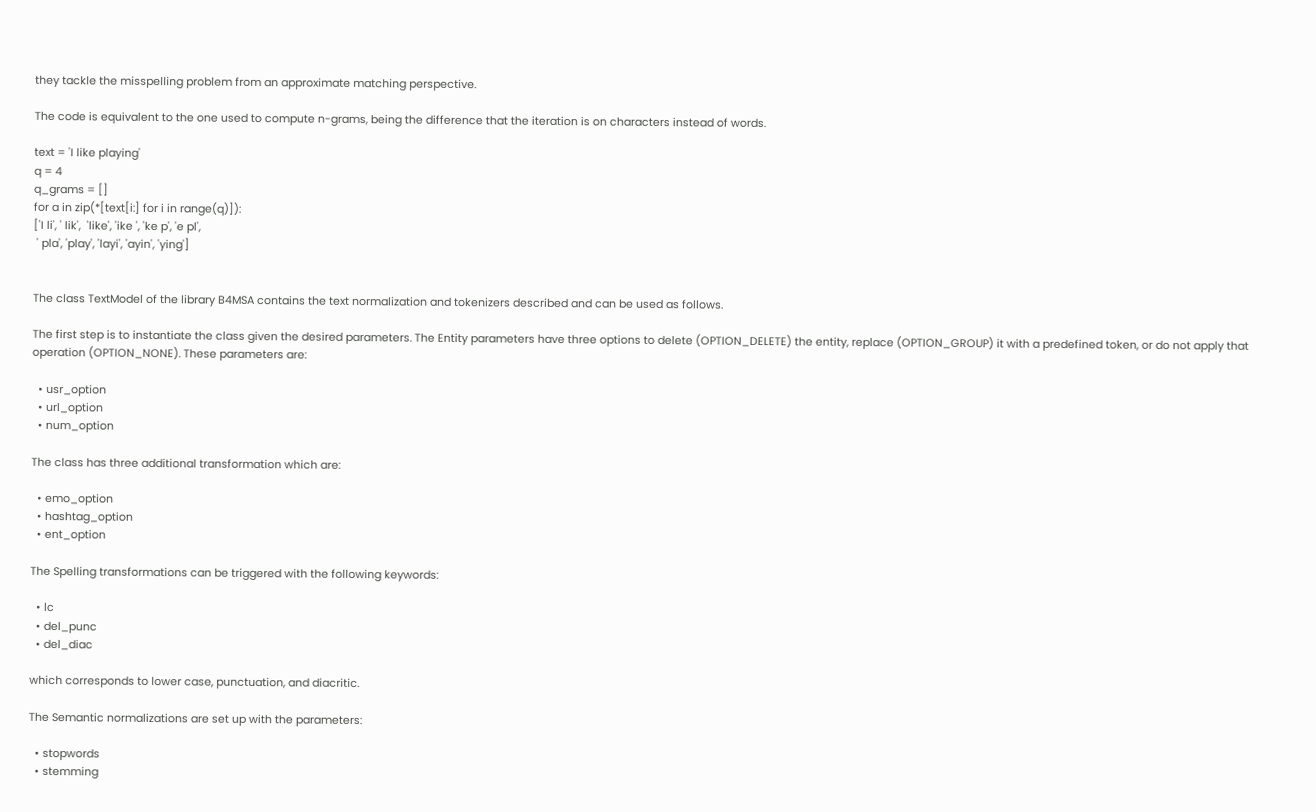they tackle the misspelling problem from an approximate matching perspective.

The code is equivalent to the one used to compute n-grams, being the difference that the iteration is on characters instead of words.

text = 'I like playing'
q = 4
q_grams = []
for a in zip(*[text[i:] for i in range(q)]):
['I li', ' lik',  'like', 'ike ', 'ke p', 'e pl',
 ' pla', 'play', 'layi', 'ayin', 'ying']


The class TextModel of the library B4MSA contains the text normalization and tokenizers described and can be used as follows.

The first step is to instantiate the class given the desired parameters. The Entity parameters have three options to delete (OPTION_DELETE) the entity, replace (OPTION_GROUP) it with a predefined token, or do not apply that operation (OPTION_NONE). These parameters are:

  • usr_option
  • url_option
  • num_option

The class has three additional transformation which are:

  • emo_option
  • hashtag_option
  • ent_option

The Spelling transformations can be triggered with the following keywords:

  • lc
  • del_punc
  • del_diac

which corresponds to lower case, punctuation, and diacritic.

The Semantic normalizations are set up with the parameters:

  • stopwords
  • stemming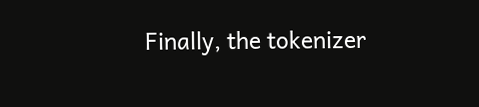Finally, the tokenizer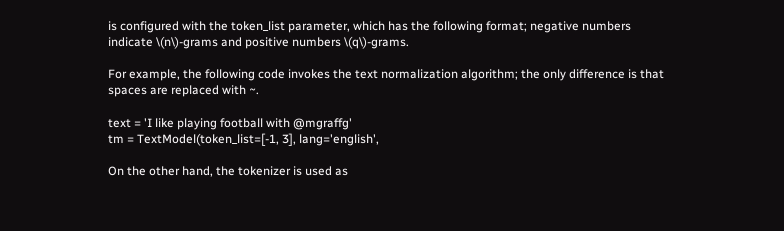is configured with the token_list parameter, which has the following format; negative numbers indicate \(n\)-grams and positive numbers \(q\)-grams.

For example, the following code invokes the text normalization algorithm; the only difference is that spaces are replaced with ~.

text = 'I like playing football with @mgraffg'
tm = TextModel(token_list=[-1, 3], lang='english',

On the other hand, the tokenizer is used as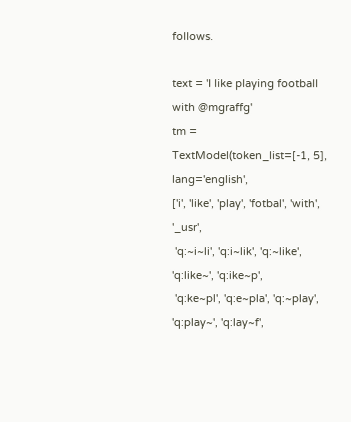follows.

text = 'I like playing football with @mgraffg'
tm = TextModel(token_list=[-1, 5], lang='english',
['i', 'like', 'play', 'fotbal', 'with', '_usr',
 'q:~i~li', 'q:i~lik', 'q:~like', 'q:like~', 'q:ike~p',
 'q:ke~pl', 'q:e~pla', 'q:~play', 'q:play~', 'q:lay~f',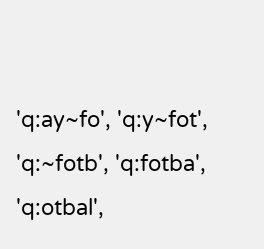'q:ay~fo', 'q:y~fot', 'q:~fotb', 'q:fotba', 'q:otbal',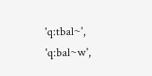'q:tbal~', 'q:bal~w',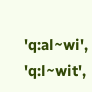'q:al~wi', 'q:l~wit',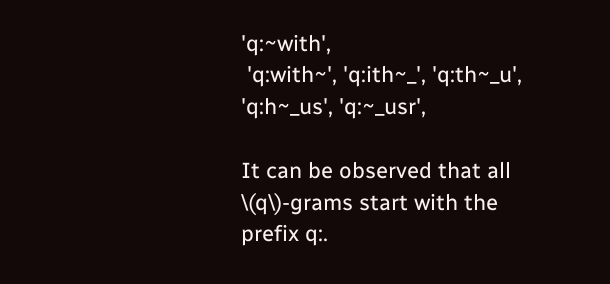'q:~with',
 'q:with~', 'q:ith~_', 'q:th~_u', 'q:h~_us', 'q:~_usr',

It can be observed that all \(q\)-grams start with the prefix q:.